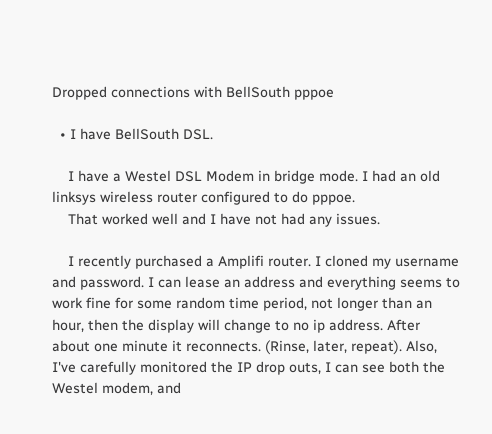Dropped connections with BellSouth pppoe

  • I have BellSouth DSL.

    I have a Westel DSL Modem in bridge mode. I had an old linksys wireless router configured to do pppoe.
    That worked well and I have not had any issues.

    I recently purchased a Amplifi router. I cloned my username and password. I can lease an address and everything seems to work fine for some random time period, not longer than an hour, then the display will change to no ip address. After about one minute it reconnects. (Rinse, later, repeat). Also, I've carefully monitored the IP drop outs, I can see both the Westel modem, and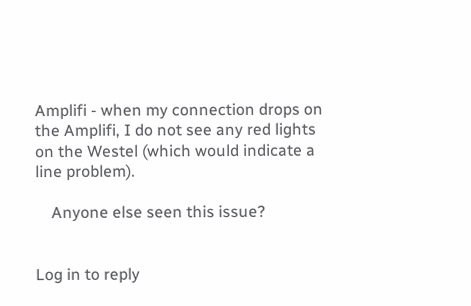Amplifi - when my connection drops on the Amplifi, I do not see any red lights on the Westel (which would indicate a line problem).

    Anyone else seen this issue?


Log in to reply